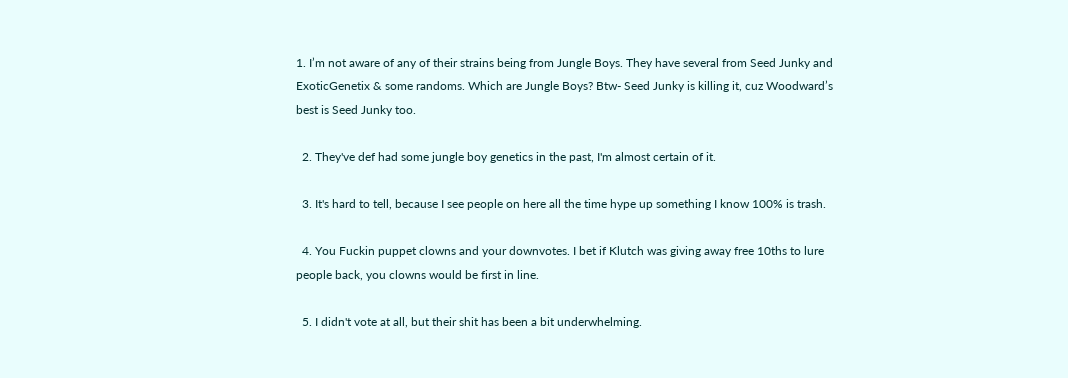1. I’m not aware of any of their strains being from Jungle Boys. They have several from Seed Junky and ExoticGenetix & some randoms. Which are Jungle Boys? Btw- Seed Junky is killing it, cuz Woodward’s best is Seed Junky too.

  2. They've def had some jungle boy genetics in the past, I'm almost certain of it.

  3. It's hard to tell, because I see people on here all the time hype up something I know 100% is trash.

  4. You Fuckin puppet clowns and your downvotes. I bet if Klutch was giving away free 10ths to lure people back, you clowns would be first in line.

  5. I didn't vote at all, but their shit has been a bit underwhelming.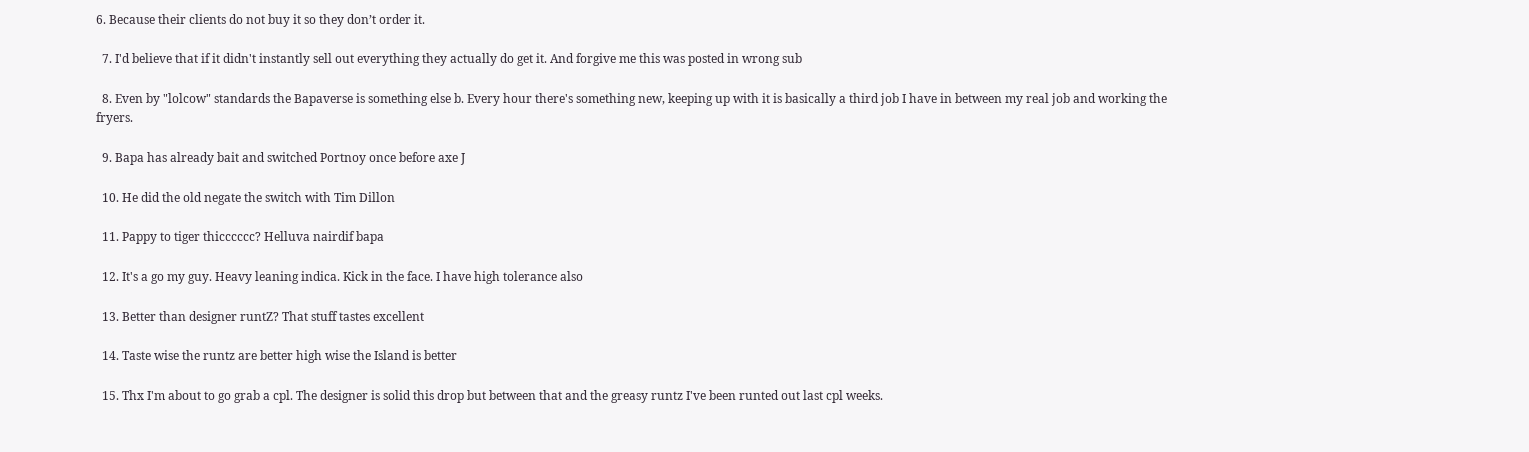6. Because their clients do not buy it so they don’t order it.

  7. I'd believe that if it didn't instantly sell out everything they actually do get it. And forgive me this was posted in wrong sub

  8. Even by "lolcow" standards the Bapaverse is something else b. Every hour there's something new, keeping up with it is basically a third job I have in between my real job and working the fryers.

  9. Bapa has already bait and switched Portnoy once before axe J

  10. He did the old negate the switch with Tim Dillon

  11. Pappy to tiger thicccccc? Helluva nairdif bapa

  12. It's a go my guy. Heavy leaning indica. Kick in the face. I have high tolerance also

  13. Better than designer runtZ? That stuff tastes excellent

  14. Taste wise the runtz are better high wise the Island is better

  15. Thx I'm about to go grab a cpl. The designer is solid this drop but between that and the greasy runtz I've been runted out last cpl weeks.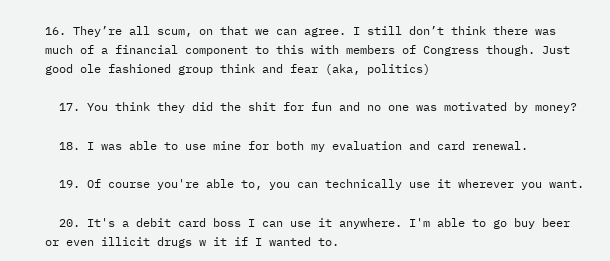16. They’re all scum, on that we can agree. I still don’t think there was much of a financial component to this with members of Congress though. Just good ole fashioned group think and fear (aka, politics)

  17. You think they did the shit for fun and no one was motivated by money?

  18. I was able to use mine for both my evaluation and card renewal.

  19. Of course you're able to, you can technically use it wherever you want.

  20. It's a debit card boss I can use it anywhere. I'm able to go buy beer or even illicit drugs w it if I wanted to.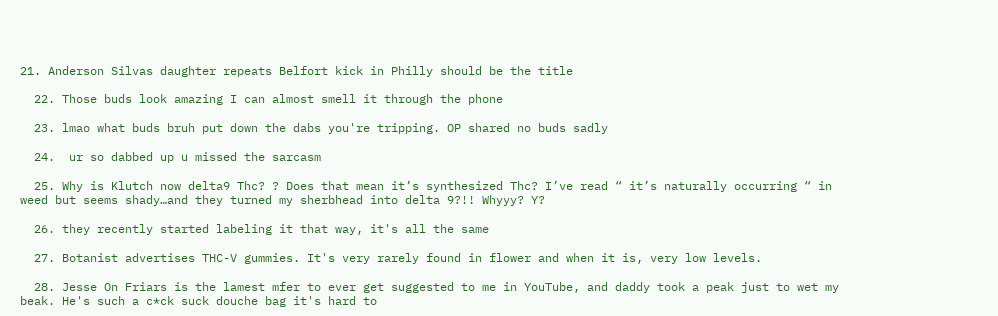21. Anderson Silvas daughter repeats Belfort kick in Philly should be the title

  22. Those buds look amazing I can almost smell it through the phone

  23. lmao what buds bruh put down the dabs you're tripping. OP shared no buds sadly

  24.  ur so dabbed up u missed the sarcasm

  25. Why is Klutch now delta9 Thc? ? Does that mean it’s synthesized Thc? I’ve read “ it’s naturally occurring “ in weed but seems shady…and they turned my sherbhead into delta 9?!! Whyyy? Y?

  26. they recently started labeling it that way, it's all the same

  27. Botanist advertises THC-V gummies. It's very rarely found in flower and when it is, very low levels.

  28. Jesse On Friars is the lamest mfer to ever get suggested to me in YouTube, and daddy took a peak just to wet my beak. He's such a c*ck suck douche bag it's hard to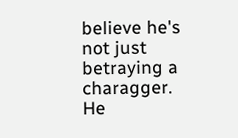believe he's not just betraying a charagger. He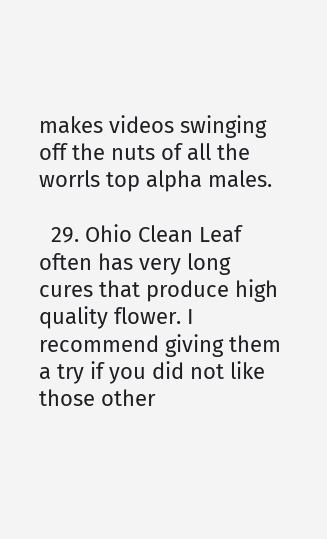makes videos swinging off the nuts of all the worrls top alpha males.

  29. Ohio Clean Leaf often has very long cures that produce high quality flower. I recommend giving them a try if you did not like those other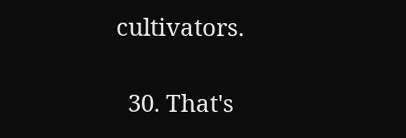cultivators.

  30. That's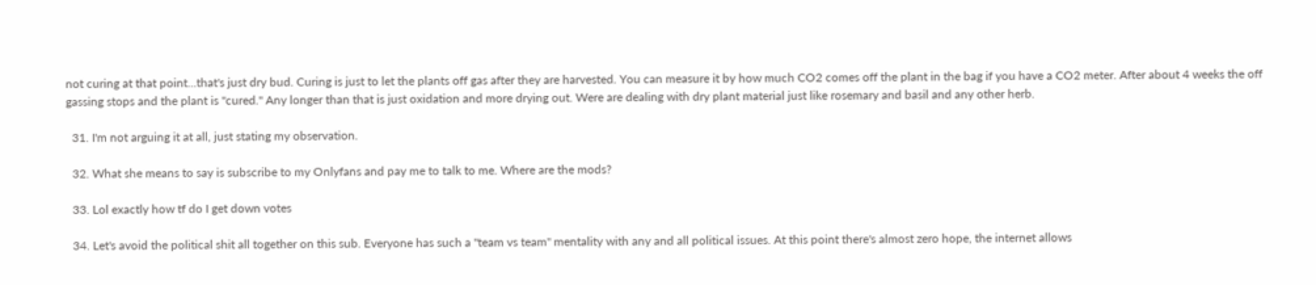not curing at that point...that's just dry bud. Curing is just to let the plants off gas after they are harvested. You can measure it by how much CO2 comes off the plant in the bag if you have a CO2 meter. After about 4 weeks the off gassing stops and the plant is "cured." Any longer than that is just oxidation and more drying out. Were are dealing with dry plant material just like rosemary and basil and any other herb.

  31. I'm not arguing it at all, just stating my observation.

  32. What she means to say is subscribe to my Onlyfans and pay me to talk to me. Where are the mods?

  33. Lol exactly how tf do I get down votes

  34. Let's avoid the political shit all together on this sub. Everyone has such a "team vs team" mentality with any and all political issues. At this point there's almost zero hope, the internet allows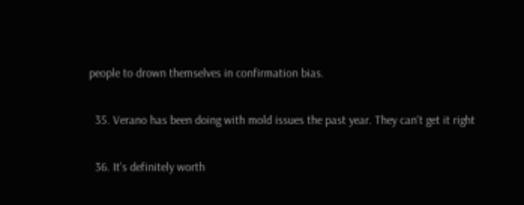people to drown themselves in confirmation bias.

  35. Verano has been doing with mold issues the past year. They can't get it right

  36. It's definitely worth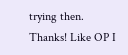trying then. Thanks! Like OP I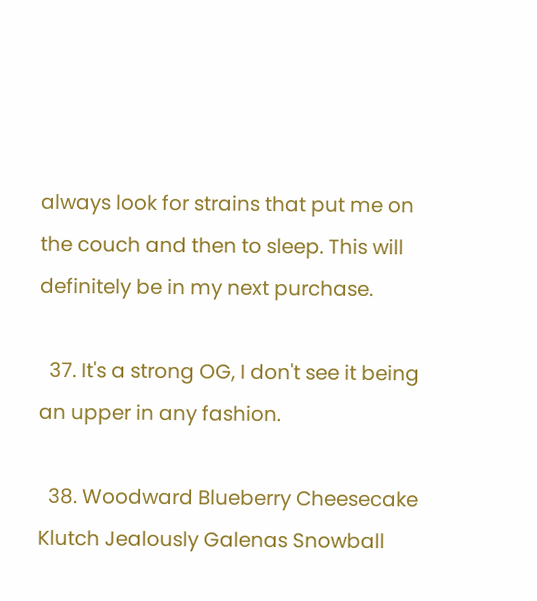always look for strains that put me on the couch and then to sleep. This will definitely be in my next purchase.

  37. It's a strong OG, I don't see it being an upper in any fashion.

  38. Woodward Blueberry Cheesecake Klutch Jealously Galenas Snowball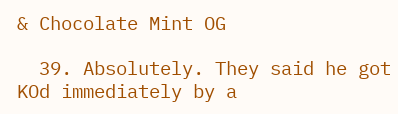& Chocolate Mint OG

  39. Absolutely. They said he got KOd immediately by a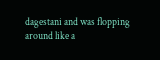dagestani and was flopping around like a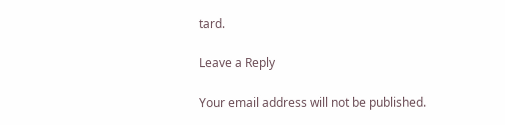tard.

Leave a Reply

Your email address will not be published.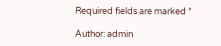Required fields are marked *

Author: admin